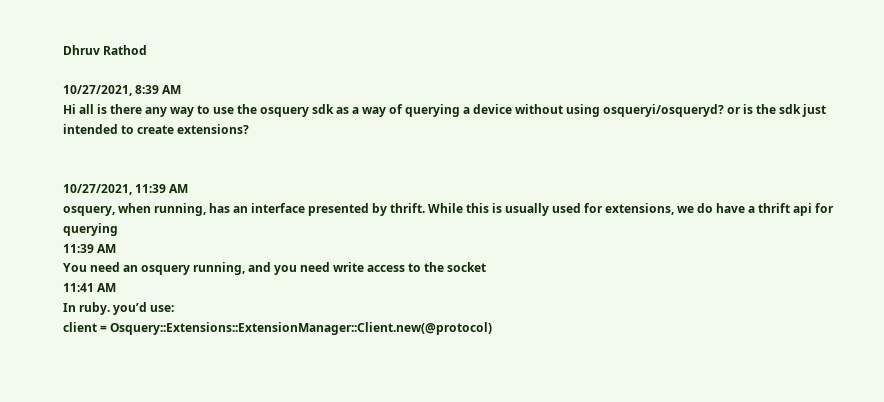Dhruv Rathod

10/27/2021, 8:39 AM
Hi all is there any way to use the osquery sdk as a way of querying a device without using osqueryi/osqueryd? or is the sdk just intended to create extensions?


10/27/2021, 11:39 AM
osquery, when running, has an interface presented by thrift. While this is usually used for extensions, we do have a thrift api for querying
11:39 AM
You need an osquery running, and you need write access to the socket
11:41 AM
In ruby. you’d use:
client = Osquery::Extensions::ExtensionManager::Client.new(@protocol)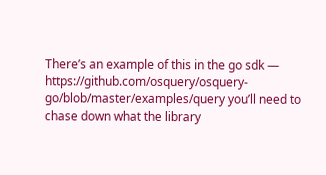There’s an example of this in the go sdk — https://github.com/osquery/osquery-go/blob/master/examples/query you’ll need to chase down what the library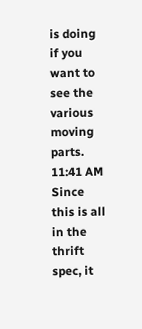is doing if you want to see the various moving parts.
11:41 AM
Since this is all in the thrift spec, it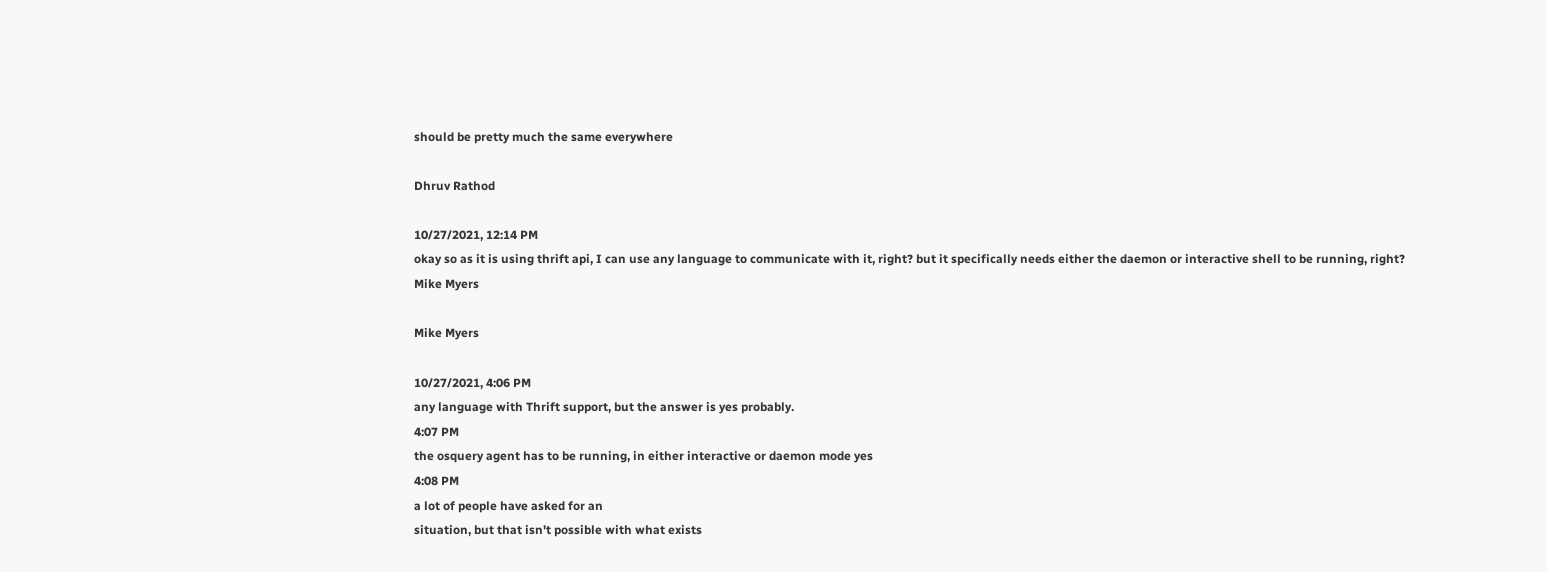should be pretty much the same everywhere

Dhruv Rathod

10/27/2021, 12:14 PM
okay so as it is using thrift api, I can use any language to communicate with it, right? but it specifically needs either the daemon or interactive shell to be running, right?
Mike Myers

Mike Myers

10/27/2021, 4:06 PM
any language with Thrift support, but the answer is yes probably.
4:07 PM
the osquery agent has to be running, in either interactive or daemon mode yes
4:08 PM
a lot of people have asked for an
situation, but that isn't possible with what exists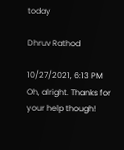today

Dhruv Rathod

10/27/2021, 6:13 PM
Oh, alright. Thanks for your help though!